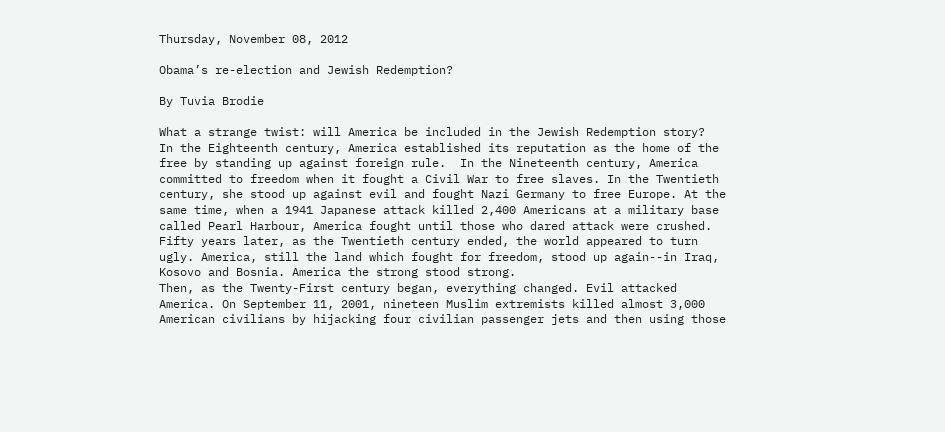Thursday, November 08, 2012

Obama’s re-election and Jewish Redemption?

By Tuvia Brodie

What a strange twist: will America be included in the Jewish Redemption story?
In the Eighteenth century, America established its reputation as the home of the free by standing up against foreign rule.  In the Nineteenth century, America committed to freedom when it fought a Civil War to free slaves. In the Twentieth century, she stood up against evil and fought Nazi Germany to free Europe. At the same time, when a 1941 Japanese attack killed 2,400 Americans at a military base called Pearl Harbour, America fought until those who dared attack were crushed.
Fifty years later, as the Twentieth century ended, the world appeared to turn ugly. America, still the land which fought for freedom, stood up again--in Iraq, Kosovo and Bosnia. America the strong stood strong.
Then, as the Twenty-First century began, everything changed. Evil attacked  America. On September 11, 2001, nineteen Muslim extremists killed almost 3,000 American civilians by hijacking four civilian passenger jets and then using those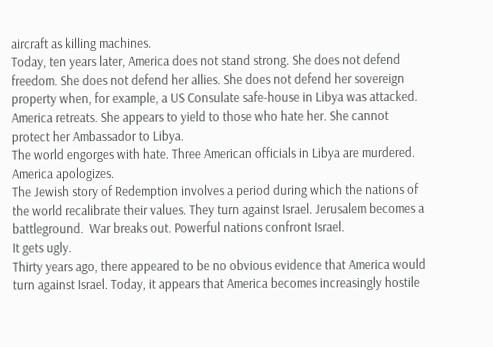aircraft as killing machines.
Today, ten years later, America does not stand strong. She does not defend freedom. She does not defend her allies. She does not defend her sovereign property when, for example, a US Consulate safe-house in Libya was attacked.
America retreats. She appears to yield to those who hate her. She cannot protect her Ambassador to Libya.
The world engorges with hate. Three American officials in Libya are murdered. America apologizes.
The Jewish story of Redemption involves a period during which the nations of the world recalibrate their values. They turn against Israel. Jerusalem becomes a battleground.  War breaks out. Powerful nations confront Israel.
It gets ugly.
Thirty years ago, there appeared to be no obvious evidence that America would turn against Israel. Today, it appears that America becomes increasingly hostile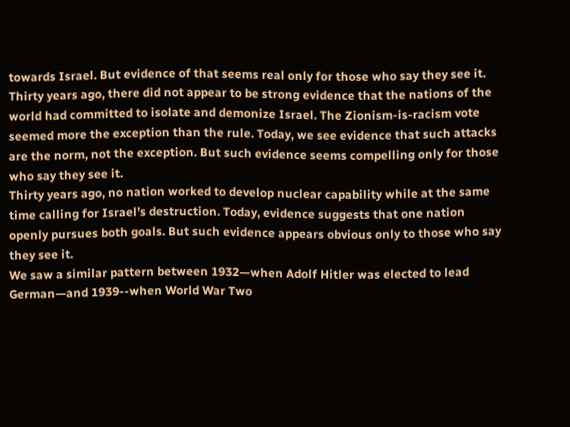towards Israel. But evidence of that seems real only for those who say they see it.
Thirty years ago, there did not appear to be strong evidence that the nations of the world had committed to isolate and demonize Israel. The Zionism-is-racism vote seemed more the exception than the rule. Today, we see evidence that such attacks are the norm, not the exception. But such evidence seems compelling only for those who say they see it.
Thirty years ago, no nation worked to develop nuclear capability while at the same time calling for Israel’s destruction. Today, evidence suggests that one nation openly pursues both goals. But such evidence appears obvious only to those who say they see it.
We saw a similar pattern between 1932—when Adolf Hitler was elected to lead German—and 1939--when World War Two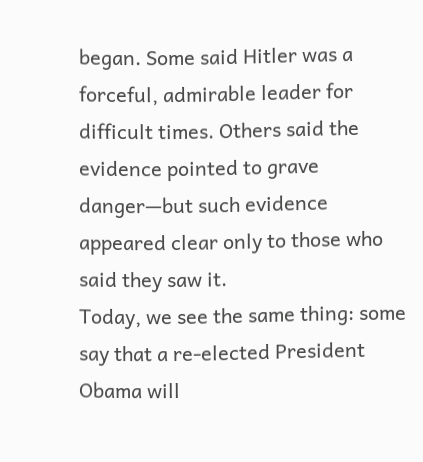began. Some said Hitler was a forceful, admirable leader for difficult times. Others said the evidence pointed to grave danger—but such evidence appeared clear only to those who said they saw it.
Today, we see the same thing: some say that a re-elected President Obama will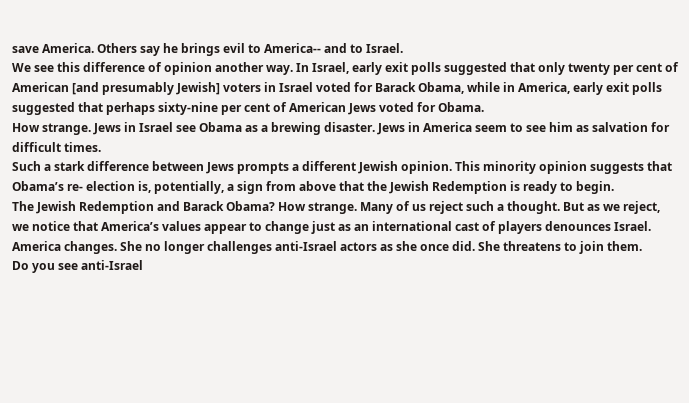save America. Others say he brings evil to America-- and to Israel.
We see this difference of opinion another way. In Israel, early exit polls suggested that only twenty per cent of American [and presumably Jewish] voters in Israel voted for Barack Obama, while in America, early exit polls suggested that perhaps sixty-nine per cent of American Jews voted for Obama.
How strange. Jews in Israel see Obama as a brewing disaster. Jews in America seem to see him as salvation for difficult times.
Such a stark difference between Jews prompts a different Jewish opinion. This minority opinion suggests that Obama’s re- election is, potentially, a sign from above that the Jewish Redemption is ready to begin.
The Jewish Redemption and Barack Obama? How strange. Many of us reject such a thought. But as we reject, we notice that America’s values appear to change just as an international cast of players denounces Israel.
America changes. She no longer challenges anti-Israel actors as she once did. She threatens to join them.
Do you see anti-Israel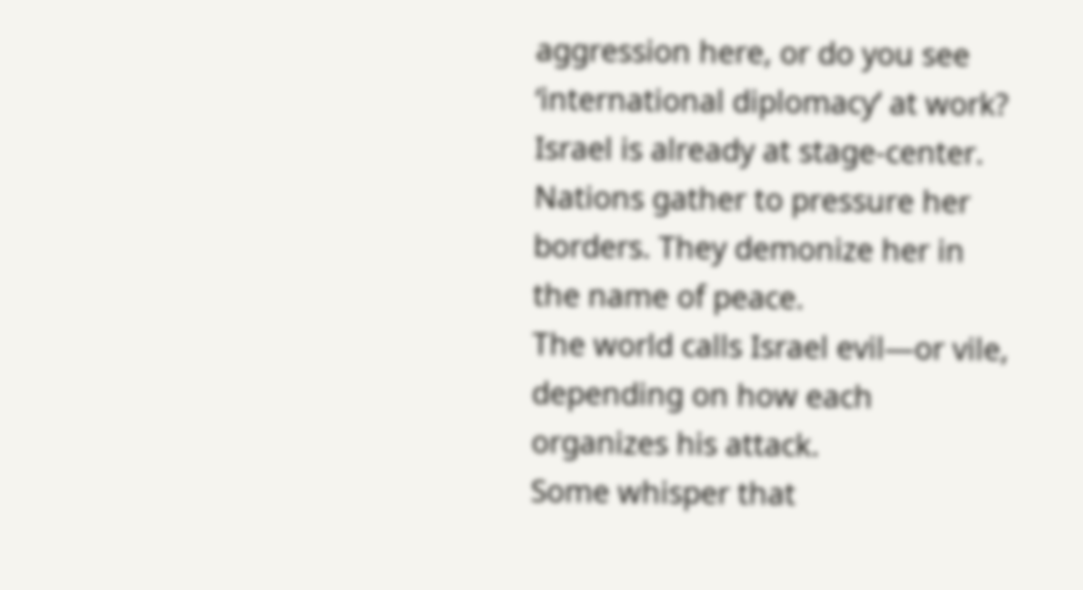aggression here, or do you see ‘international diplomacy’ at work?
Israel is already at stage-center. Nations gather to pressure her borders. They demonize her in the name of peace.
The world calls Israel evil—or vile, depending on how each organizes his attack.
Some whisper that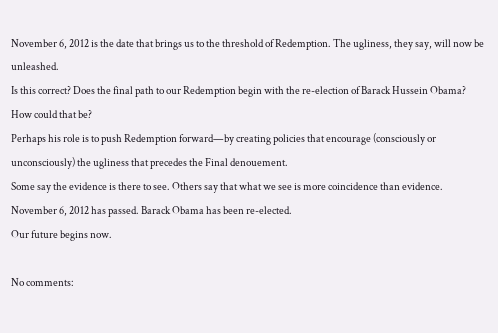November 6, 2012 is the date that brings us to the threshold of Redemption. The ugliness, they say, will now be unleashed.
Is this correct? Does the final path to our Redemption begin with the re-election of Barack Hussein Obama?
How could that be?
Perhaps his role is to push Redemption forward—by creating policies that encourage (consciously or unconsciously) the ugliness that precedes the Final denouement.
Some say the evidence is there to see. Others say that what we see is more coincidence than evidence.
November 6, 2012 has passed. Barack Obama has been re-elected.
Our future begins now.

No comments: